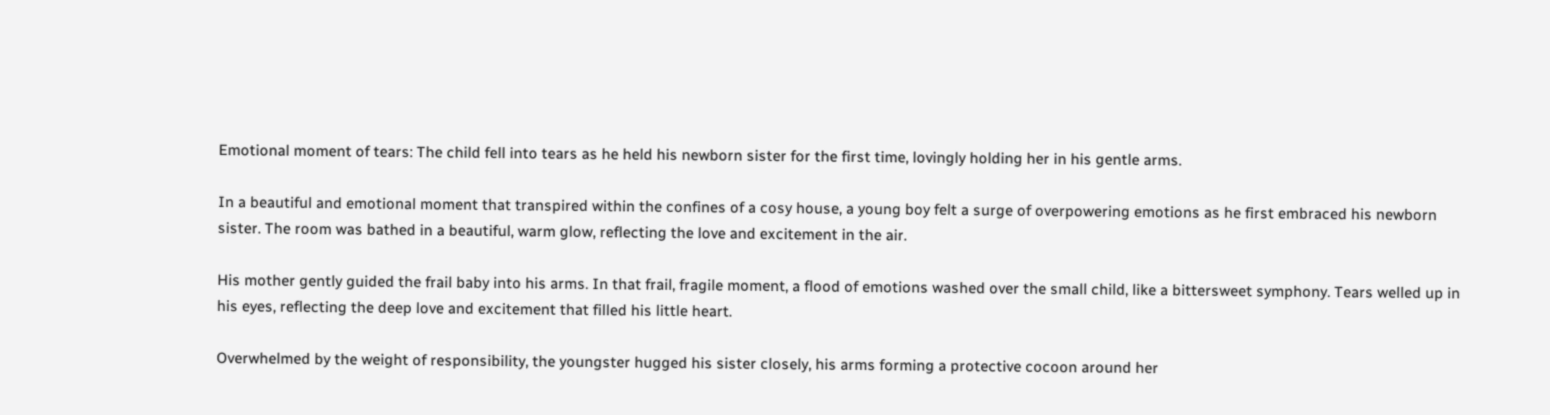Emotional moment of tears: The child fell into tears as he held his newborn sister for the first time, lovingly holding her in his gentle arms.

In a beautiful and emotional moment that transpired within the confines of a cosy house, a young boy felt a surge of overpowering emotions as he first embraced his newborn sister. The room was bathed in a beautiful, warm glow, reflecting the love and excitement in the air.

His mother gently guided the frail baby into his arms. In that frail, fragile moment, a flood of emotions washed over the small child, like a bittersweet symphony. Tears welled up in his eyes, reflecting the deep love and excitement that filled his little heart.

Overwhelmed by the weight of responsibility, the youngster hugged his sister closely, his arms forming a protective cocoon around her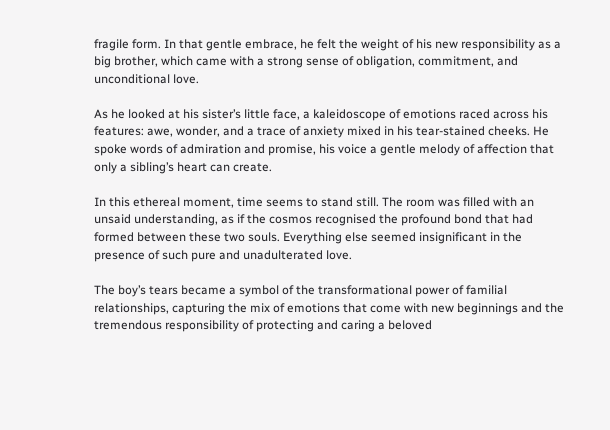fragile form. In that gentle embrace, he felt the weight of his new responsibility as a big brother, which came with a strong sense of obligation, commitment, and unconditional love.

As he looked at his sister’s little face, a kaleidoscope of emotions raced across his features: awe, wonder, and a trace of anxiety mixed in his tear-stained cheeks. He spoke words of admiration and promise, his voice a gentle melody of affection that only a sibling’s heart can create.

In this ethereal moment, time seems to stand still. The room was filled with an unsaid understanding, as if the cosmos recognised the profound bond that had formed between these two souls. Everything else seemed insignificant in the presence of such pure and unadulterated love.

The boy’s tears became a symbol of the transformational power of familial relationships, capturing the mix of emotions that come with new beginnings and the tremendous responsibility of protecting and caring a beloved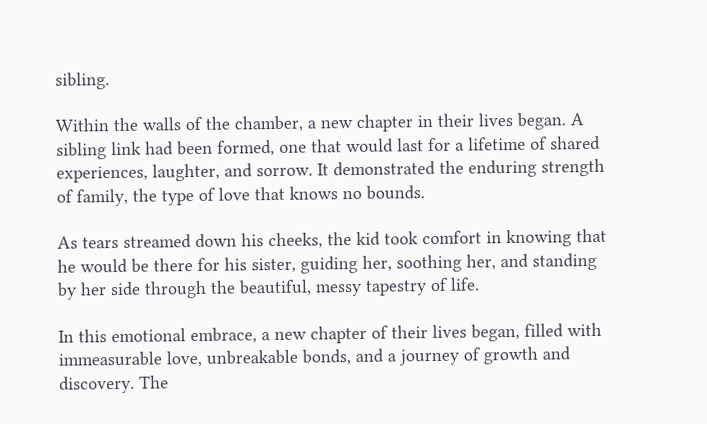sibling.

Within the walls of the chamber, a new chapter in their lives began. A sibling link had been formed, one that would last for a lifetime of shared experiences, laughter, and sorrow. It demonstrated the enduring strength of family, the type of love that knows no bounds.

As tears streamed down his cheeks, the kid took comfort in knowing that he would be there for his sister, guiding her, soothing her, and standing by her side through the beautiful, messy tapestry of life.

In this emotional embrace, a new chapter of their lives began, filled with immeasurable love, unbreakable bonds, and a journey of growth and discovery. The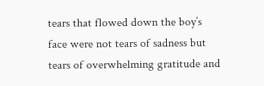tears that flowed down the boy’s face were not tears of sadness but tears of overwhelming gratitude and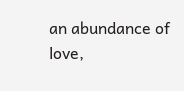an abundance of love,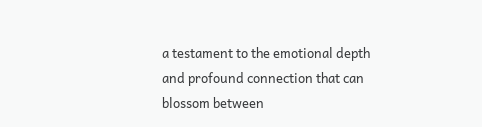a testament to the emotional depth and profound connection that can blossom between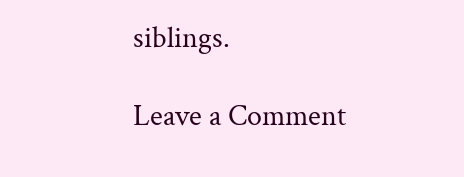siblings.

Leave a Comment